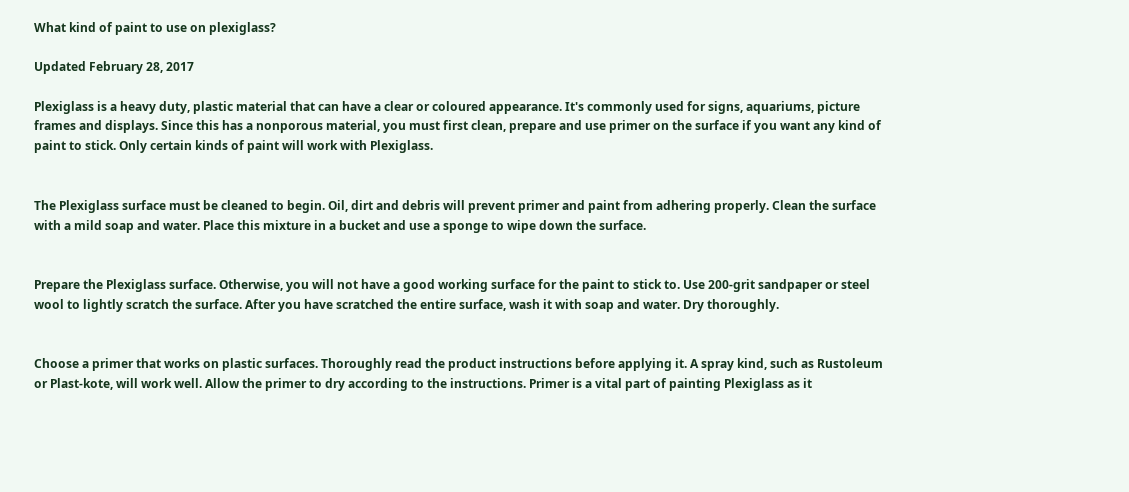What kind of paint to use on plexiglass?

Updated February 28, 2017

Plexiglass is a heavy duty, plastic material that can have a clear or coloured appearance. It's commonly used for signs, aquariums, picture frames and displays. Since this has a nonporous material, you must first clean, prepare and use primer on the surface if you want any kind of paint to stick. Only certain kinds of paint will work with Plexiglass.


The Plexiglass surface must be cleaned to begin. Oil, dirt and debris will prevent primer and paint from adhering properly. Clean the surface with a mild soap and water. Place this mixture in a bucket and use a sponge to wipe down the surface.


Prepare the Plexiglass surface. Otherwise, you will not have a good working surface for the paint to stick to. Use 200-grit sandpaper or steel wool to lightly scratch the surface. After you have scratched the entire surface, wash it with soap and water. Dry thoroughly.


Choose a primer that works on plastic surfaces. Thoroughly read the product instructions before applying it. A spray kind, such as Rustoleum or Plast-kote, will work well. Allow the primer to dry according to the instructions. Primer is a vital part of painting Plexiglass as it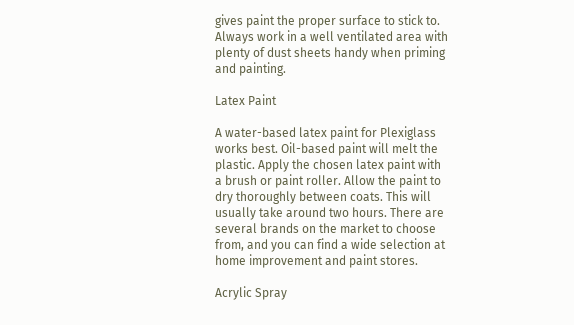gives paint the proper surface to stick to. Always work in a well ventilated area with plenty of dust sheets handy when priming and painting.

Latex Paint

A water-based latex paint for Plexiglass works best. Oil-based paint will melt the plastic. Apply the chosen latex paint with a brush or paint roller. Allow the paint to dry thoroughly between coats. This will usually take around two hours. There are several brands on the market to choose from, and you can find a wide selection at home improvement and paint stores.

Acrylic Spray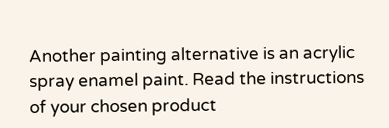Another painting alternative is an acrylic spray enamel paint. Read the instructions of your chosen product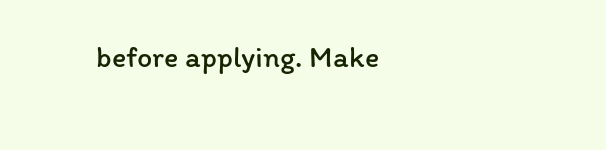before applying. Make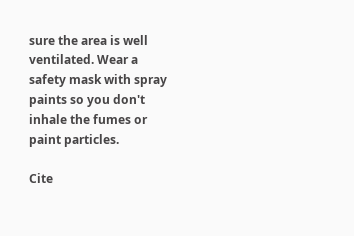sure the area is well ventilated. Wear a safety mask with spray paints so you don't inhale the fumes or paint particles.

Cite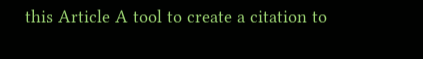this Article A tool to create a citation to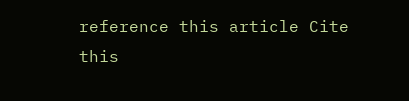reference this article Cite this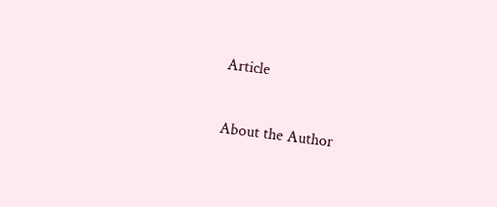Article

About the Author